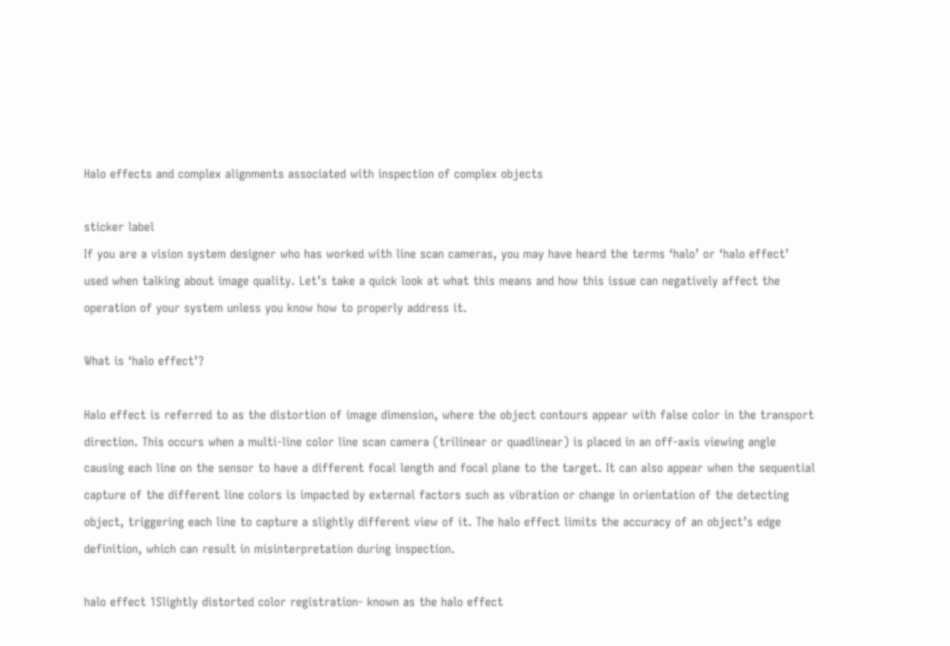Halo effects and complex alignments associated with inspection of complex objects

sticker label
If you are a vision system designer who has worked with line scan cameras, you may have heard the terms ‘halo’ or ‘halo effect’ used when talking about image quality. Let’s take a quick look at what this means and how this issue can negatively affect the operation of your system unless you know how to properly address it.

What is ‘halo effect’?

Halo effect is referred to as the distortion of image dimension, where the object contours appear with false color in the transport direction. This occurs when a multi-line color line scan camera (trilinear or quadlinear) is placed in an off-axis viewing angle causing each line on the sensor to have a different focal length and focal plane to the target. It can also appear when the sequential capture of the different line colors is impacted by external factors such as vibration or change in orientation of the detecting object, triggering each line to capture a slightly different view of it. The halo effect limits the accuracy of an object’s edge definition, which can result in misinterpretation during inspection.

halo effect 1Slightly distorted color registration- known as the halo effect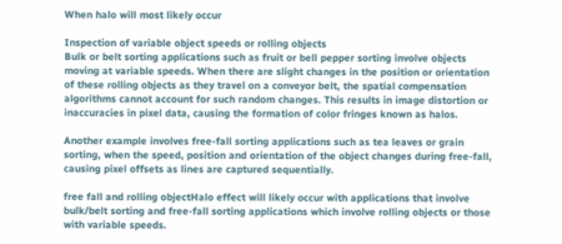When halo will most likely occur

Inspection of variable object speeds or rolling objects
Bulk or belt sorting applications such as fruit or bell pepper sorting involve objects moving at variable speeds. When there are slight changes in the position or orientation of these rolling objects as they travel on a conveyor belt, the spatial compensation algorithms cannot account for such random changes. This results in image distortion or inaccuracies in pixel data, causing the formation of color fringes known as halos.

Another example involves free-fall sorting applications such as tea leaves or grain sorting, when the speed, position and orientation of the object changes during free-fall, causing pixel offsets as lines are captured sequentially.

free fall and rolling objectHalo effect will likely occur with applications that involve bulk/belt sorting and free-fall sorting applications which involve rolling objects or those with variable speeds.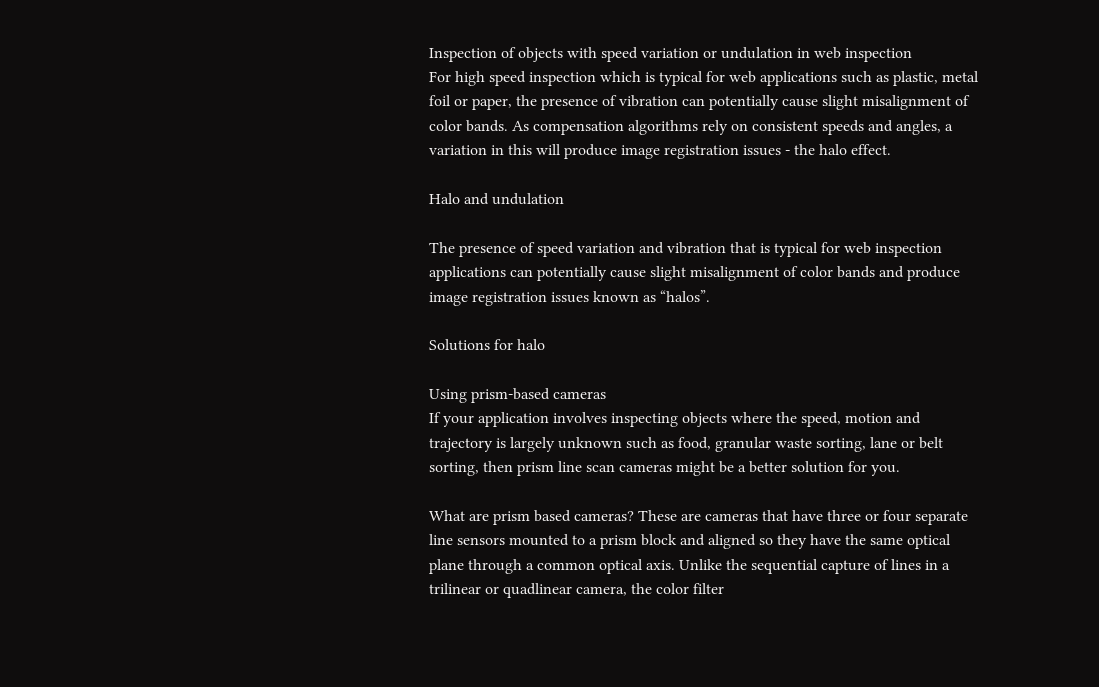Inspection of objects with speed variation or undulation in web inspection
For high speed inspection which is typical for web applications such as plastic, metal foil or paper, the presence of vibration can potentially cause slight misalignment of color bands. As compensation algorithms rely on consistent speeds and angles, a variation in this will produce image registration issues - the halo effect.

Halo and undulation

The presence of speed variation and vibration that is typical for web inspection applications can potentially cause slight misalignment of color bands and produce image registration issues known as “halos”.

Solutions for halo

Using prism-based cameras
If your application involves inspecting objects where the speed, motion and trajectory is largely unknown such as food, granular waste sorting, lane or belt sorting, then prism line scan cameras might be a better solution for you.

What are prism based cameras? These are cameras that have three or four separate line sensors mounted to a prism block and aligned so they have the same optical plane through a common optical axis. Unlike the sequential capture of lines in a trilinear or quadlinear camera, the color filter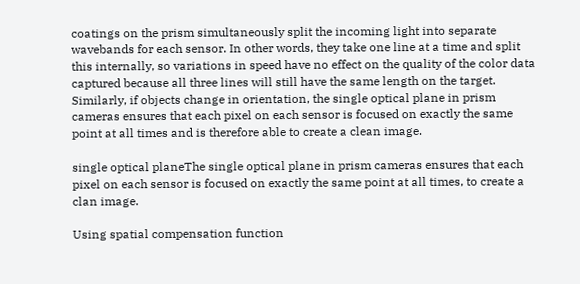coatings on the prism simultaneously split the incoming light into separate wavebands for each sensor. In other words, they take one line at a time and split this internally, so variations in speed have no effect on the quality of the color data captured because all three lines will still have the same length on the target. Similarly, if objects change in orientation, the single optical plane in prism cameras ensures that each pixel on each sensor is focused on exactly the same point at all times and is therefore able to create a clean image.

single optical planeThe single optical plane in prism cameras ensures that each pixel on each sensor is focused on exactly the same point at all times, to create a clan image.

Using spatial compensation function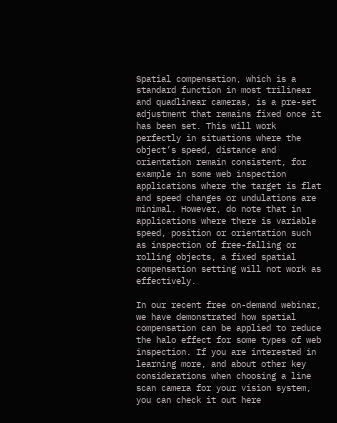Spatial compensation, which is a standard function in most trilinear and quadlinear cameras, is a pre-set adjustment that remains fixed once it has been set. This will work perfectly in situations where the object’s speed, distance and orientation remain consistent, for example in some web inspection applications where the target is flat and speed changes or undulations are minimal. However, do note that in applications where there is variable speed, position or orientation such as inspection of free-falling or rolling objects, a fixed spatial compensation setting will not work as effectively.

In our recent free on-demand webinar, we have demonstrated how spatial compensation can be applied to reduce the halo effect for some types of web inspection. If you are interested in learning more, and about other key considerations when choosing a line scan camera for your vision system, you can check it out here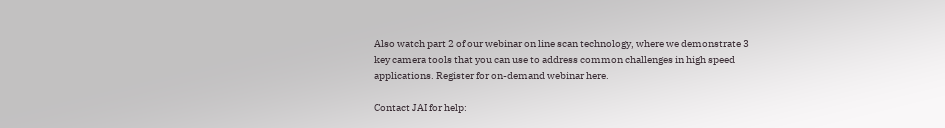Also watch part 2 of our webinar on line scan technology, where we demonstrate 3 key camera tools that you can use to address common challenges in high speed applications. Register for on-demand webinar here.

Contact JAI for help: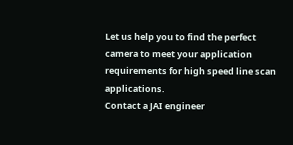Let us help you to find the perfect camera to meet your application requirements for high speed line scan applications.
Contact a JAI engineer